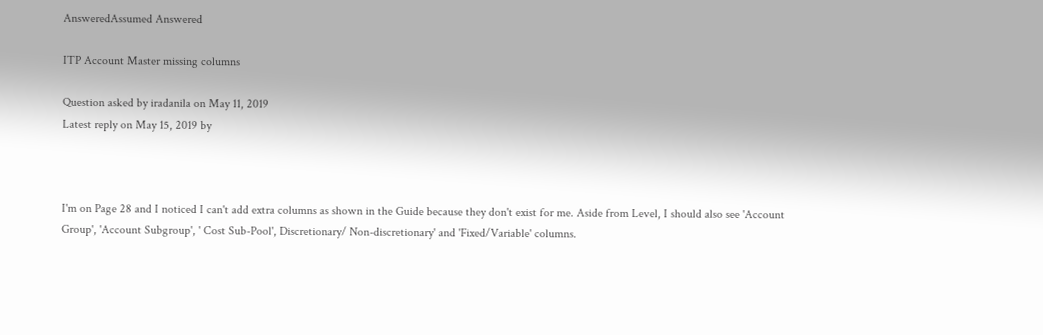AnsweredAssumed Answered

ITP Account Master missing columns

Question asked by iradanila on May 11, 2019
Latest reply on May 15, 2019 by



I'm on Page 28 and I noticed I can't add extra columns as shown in the Guide because they don't exist for me. Aside from Level, I should also see 'Account Group', 'Account Subgroup', ' Cost Sub-Pool', Discretionary/ Non-discretionary' and 'Fixed/Variable' columns.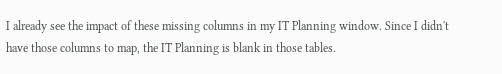I already see the impact of these missing columns in my IT Planning window. Since I didn't have those columns to map, the IT Planning is blank in those tables.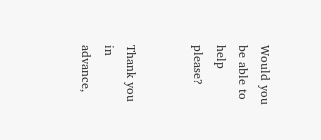Would you be able to help please?


Thank you in advance,